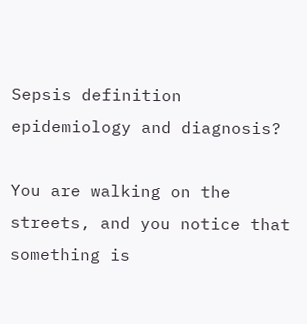Sepsis definition epidemiology and diagnosis?

You are walking on the streets, and you notice that something is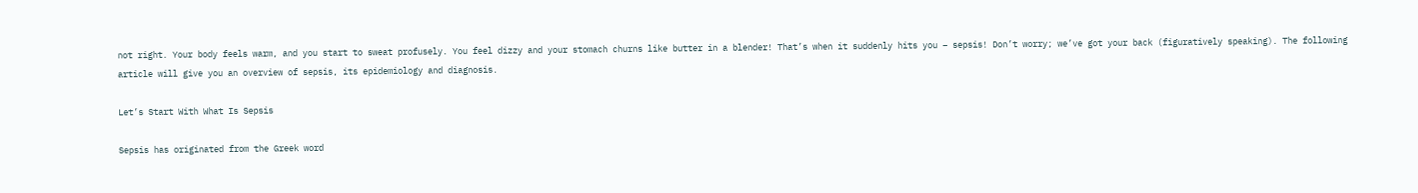not right. Your body feels warm, and you start to sweat profusely. You feel dizzy and your stomach churns like butter in a blender! That’s when it suddenly hits you – sepsis! Don’t worry; we’ve got your back (figuratively speaking). The following article will give you an overview of sepsis, its epidemiology and diagnosis.

Let’s Start With What Is Sepsis

Sepsis has originated from the Greek word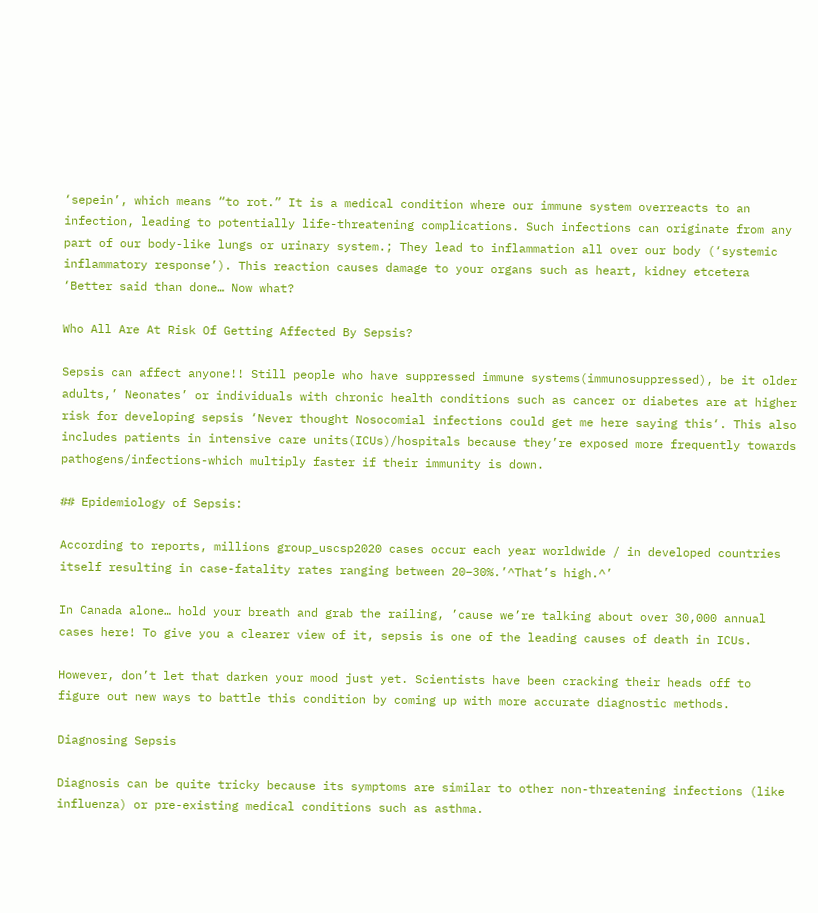‘sepein’, which means “to rot.” It is a medical condition where our immune system overreacts to an infection, leading to potentially life-threatening complications. Such infections can originate from any part of our body-like lungs or urinary system.; They lead to inflammation all over our body (‘systemic inflammatory response’). This reaction causes damage to your organs such as heart, kidney etcetera ‘Better said than done… Now what?

Who All Are At Risk Of Getting Affected By Sepsis?

Sepsis can affect anyone!! Still people who have suppressed immune systems(immunosuppressed), be it older adults,’ Neonates’ or individuals with chronic health conditions such as cancer or diabetes are at higher risk for developing sepsis ‘Never thought Nosocomial infections could get me here saying this‘. This also includes patients in intensive care units(ICUs)/hospitals because they’re exposed more frequently towards pathogens/infections-which multiply faster if their immunity is down.

## Epidemiology of Sepsis:

According to reports, millions group_uscsp2020 cases occur each year worldwide / in developed countries itself resulting in case-fatality rates ranging between 20–30%.’^That’s high.^’

In Canada alone… hold your breath and grab the railing, ’cause we’re talking about over 30,000 annual cases here! To give you a clearer view of it, sepsis is one of the leading causes of death in ICUs.

However, don’t let that darken your mood just yet. Scientists have been cracking their heads off to figure out new ways to battle this condition by coming up with more accurate diagnostic methods.

Diagnosing Sepsis

Diagnosis can be quite tricky because its symptoms are similar to other non-threatening infections (like influenza) or pre-existing medical conditions such as asthma.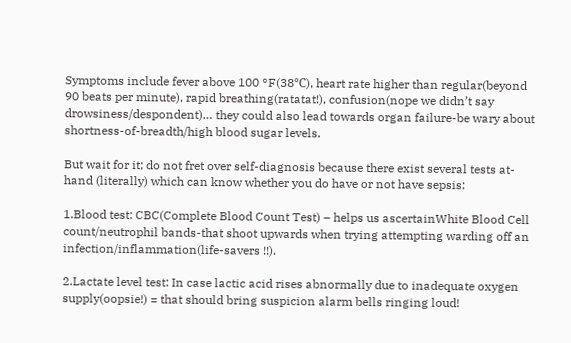Symptoms include fever above 100 °F(38℃), heart rate higher than regular(beyond 90 beats per minute), rapid breathing(ratatat!), confusion(nope we didn’t say drowsiness/despondent)… they could also lead towards organ failure-be wary about shortness-of-breadth/high blood sugar levels.

But wait for it; do not fret over self-diagnosis because there exist several tests at-hand (literally) which can know whether you do have or not have sepsis:

1.Blood test: CBC(Complete Blood Count Test) – helps us ascertainWhite Blood Cell count/neutrophil bands-that shoot upwards when trying attempting warding off an infection/inflammation(life-savers !!).

2.Lactate level test: In case lactic acid rises abnormally due to inadequate oxygen supply(oopsie!) = that should bring suspicion alarm bells ringing loud!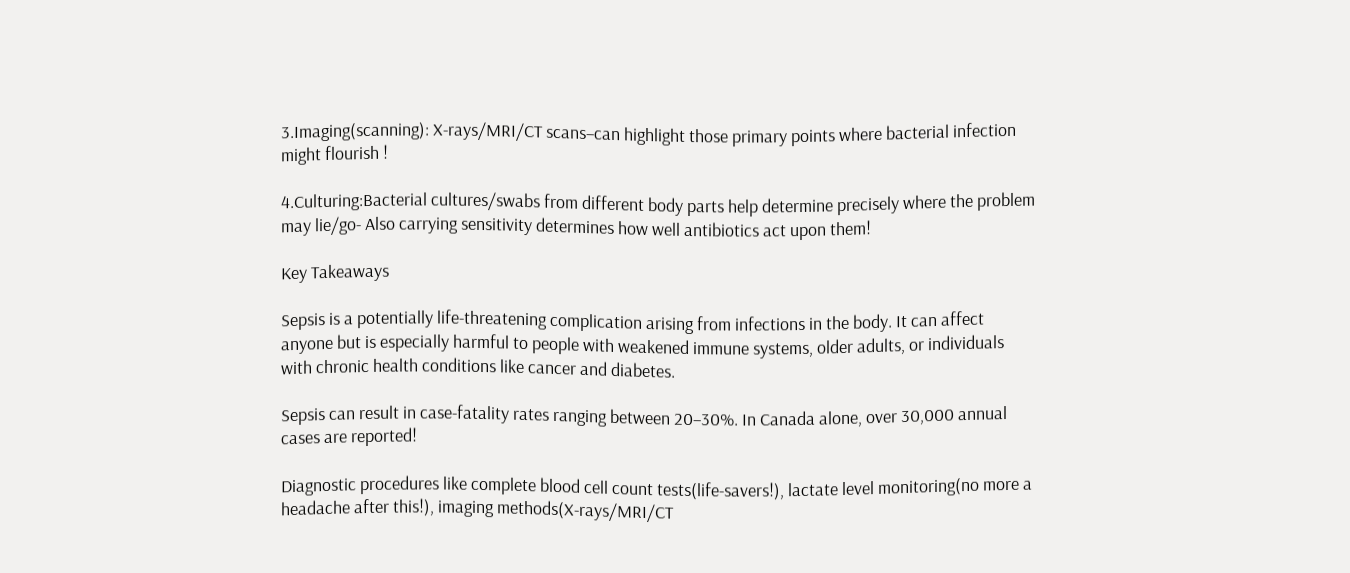3.Imaging(scanning): X-rays/MRI/CT scans–can highlight those primary points where bacterial infection might flourish !

4.Culturing:Bacterial cultures/swabs from different body parts help determine precisely where the problem may lie/go- Also carrying sensitivity determines how well antibiotics act upon them!

Key Takeaways

Sepsis is a potentially life-threatening complication arising from infections in the body. It can affect anyone but is especially harmful to people with weakened immune systems, older adults, or individuals with chronic health conditions like cancer and diabetes.

Sepsis can result in case-fatality rates ranging between 20–30%. In Canada alone, over 30,000 annual cases are reported!

Diagnostic procedures like complete blood cell count tests(life-savers!), lactate level monitoring(no more a headache after this!), imaging methods(X-rays/MRI/CT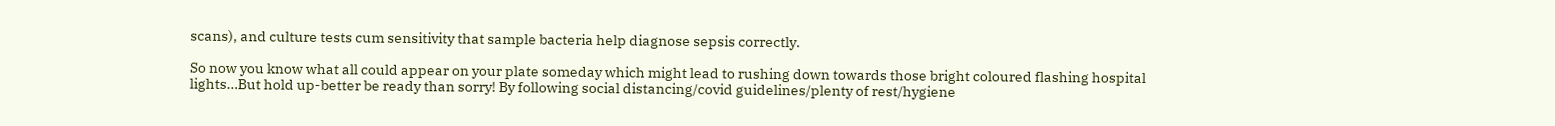scans), and culture tests cum sensitivity that sample bacteria help diagnose sepsis correctly.

So now you know what all could appear on your plate someday which might lead to rushing down towards those bright coloured flashing hospital lights…But hold up-better be ready than sorry! By following social distancing/covid guidelines/plenty of rest/hygiene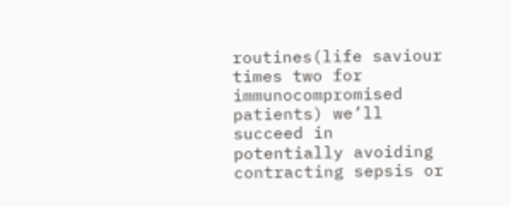routines(life saviour times two for immunocompromised patients) we’ll succeed in potentially avoiding contracting sepsis or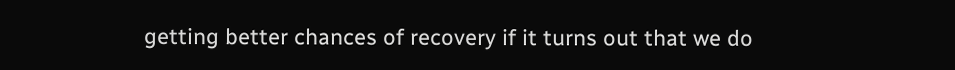getting better chances of recovery if it turns out that we do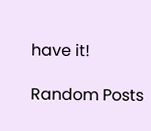have it!

Random Posts